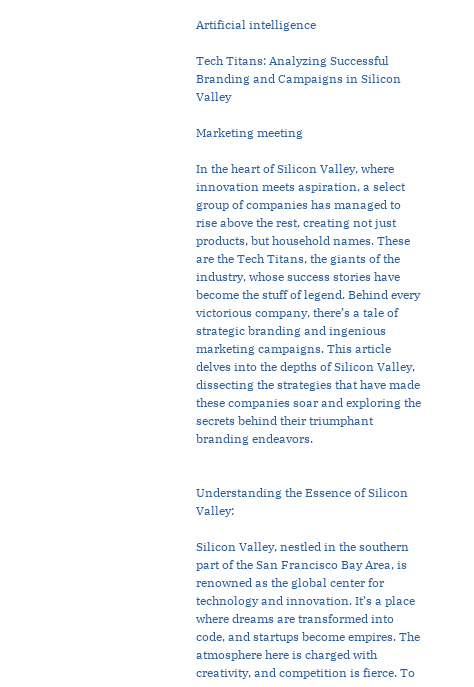Artificial intelligence

Tech Titans: Analyzing Successful Branding and Campaigns in Silicon Valley

Marketing meeting

In the heart of Silicon Valley, where innovation meets aspiration, a select group of companies has managed to rise above the rest, creating not just products, but household names. These are the Tech Titans, the giants of the industry, whose success stories have become the stuff of legend. Behind every victorious company, there’s a tale of strategic branding and ingenious marketing campaigns. This article delves into the depths of Silicon Valley, dissecting the strategies that have made these companies soar and exploring the secrets behind their triumphant branding endeavors.


Understanding the Essence of Silicon Valley:

Silicon Valley, nestled in the southern part of the San Francisco Bay Area, is renowned as the global center for technology and innovation. It’s a place where dreams are transformed into code, and startups become empires. The atmosphere here is charged with creativity, and competition is fierce. To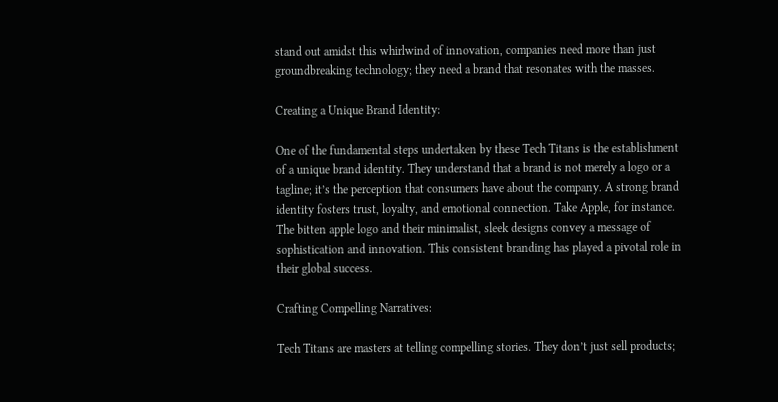stand out amidst this whirlwind of innovation, companies need more than just groundbreaking technology; they need a brand that resonates with the masses.

Creating a Unique Brand Identity:

One of the fundamental steps undertaken by these Tech Titans is the establishment of a unique brand identity. They understand that a brand is not merely a logo or a tagline; it’s the perception that consumers have about the company. A strong brand identity fosters trust, loyalty, and emotional connection. Take Apple, for instance. The bitten apple logo and their minimalist, sleek designs convey a message of sophistication and innovation. This consistent branding has played a pivotal role in their global success.

Crafting Compelling Narratives:

Tech Titans are masters at telling compelling stories. They don’t just sell products;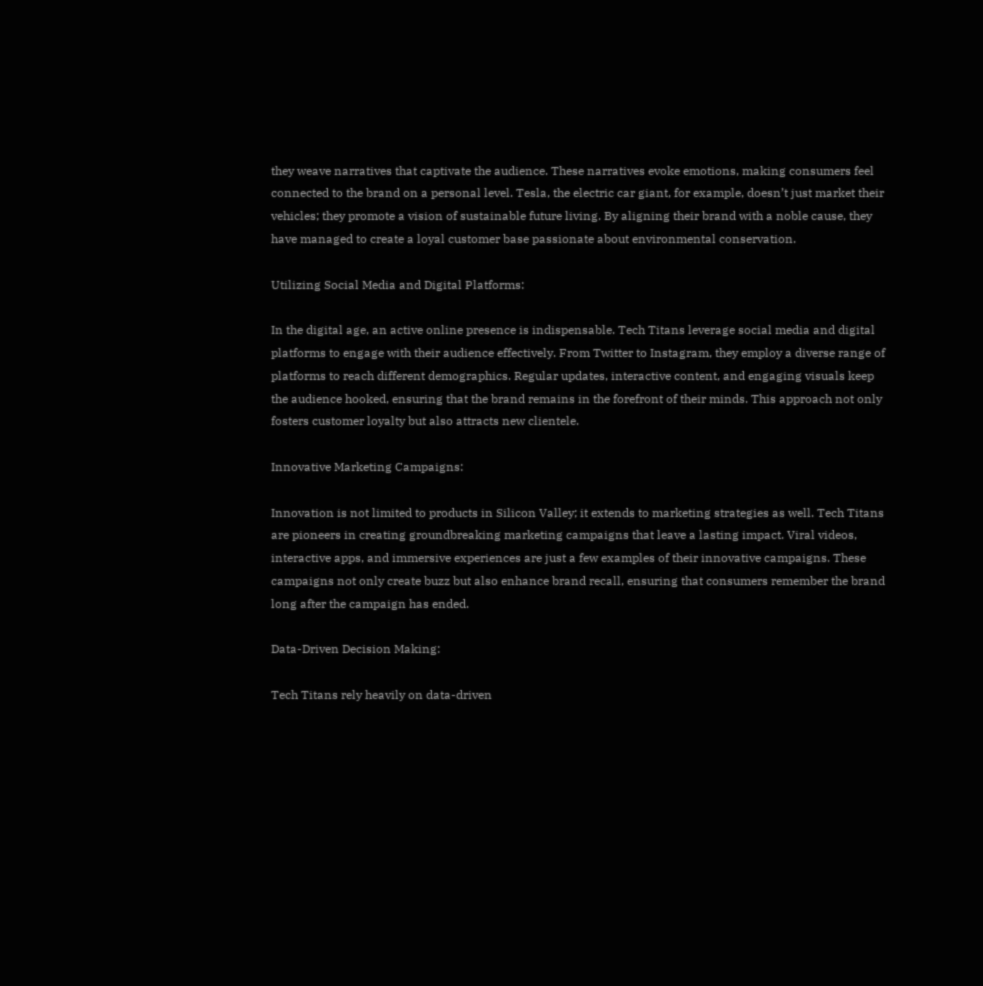they weave narratives that captivate the audience. These narratives evoke emotions, making consumers feel connected to the brand on a personal level. Tesla, the electric car giant, for example, doesn’t just market their vehicles; they promote a vision of sustainable future living. By aligning their brand with a noble cause, they have managed to create a loyal customer base passionate about environmental conservation.

Utilizing Social Media and Digital Platforms:

In the digital age, an active online presence is indispensable. Tech Titans leverage social media and digital platforms to engage with their audience effectively. From Twitter to Instagram, they employ a diverse range of platforms to reach different demographics. Regular updates, interactive content, and engaging visuals keep the audience hooked, ensuring that the brand remains in the forefront of their minds. This approach not only fosters customer loyalty but also attracts new clientele.

Innovative Marketing Campaigns:

Innovation is not limited to products in Silicon Valley; it extends to marketing strategies as well. Tech Titans are pioneers in creating groundbreaking marketing campaigns that leave a lasting impact. Viral videos, interactive apps, and immersive experiences are just a few examples of their innovative campaigns. These campaigns not only create buzz but also enhance brand recall, ensuring that consumers remember the brand long after the campaign has ended.

Data-Driven Decision Making:

Tech Titans rely heavily on data-driven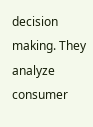decision making. They analyze consumer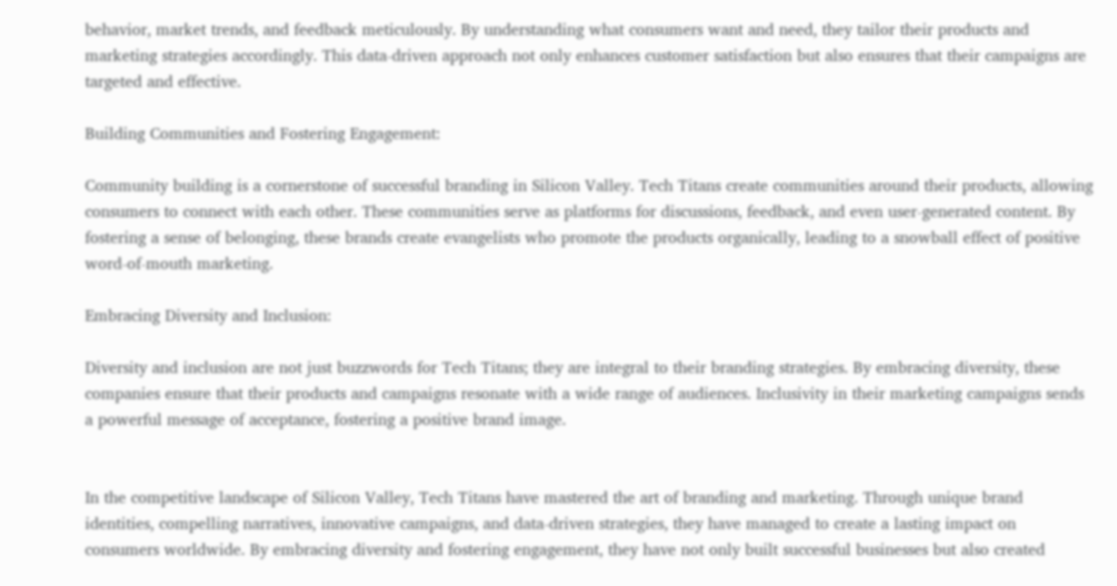behavior, market trends, and feedback meticulously. By understanding what consumers want and need, they tailor their products and marketing strategies accordingly. This data-driven approach not only enhances customer satisfaction but also ensures that their campaigns are targeted and effective.

Building Communities and Fostering Engagement:

Community building is a cornerstone of successful branding in Silicon Valley. Tech Titans create communities around their products, allowing consumers to connect with each other. These communities serve as platforms for discussions, feedback, and even user-generated content. By fostering a sense of belonging, these brands create evangelists who promote the products organically, leading to a snowball effect of positive word-of-mouth marketing.

Embracing Diversity and Inclusion:

Diversity and inclusion are not just buzzwords for Tech Titans; they are integral to their branding strategies. By embracing diversity, these companies ensure that their products and campaigns resonate with a wide range of audiences. Inclusivity in their marketing campaigns sends a powerful message of acceptance, fostering a positive brand image.


In the competitive landscape of Silicon Valley, Tech Titans have mastered the art of branding and marketing. Through unique brand identities, compelling narratives, innovative campaigns, and data-driven strategies, they have managed to create a lasting impact on consumers worldwide. By embracing diversity and fostering engagement, they have not only built successful businesses but also created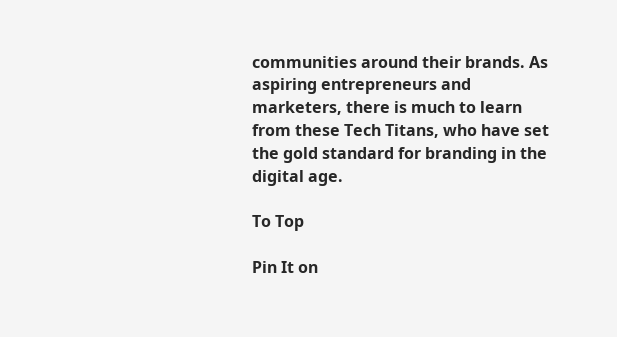communities around their brands. As aspiring entrepreneurs and marketers, there is much to learn from these Tech Titans, who have set the gold standard for branding in the digital age.

To Top

Pin It on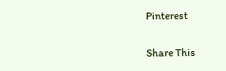Pinterest

Share This